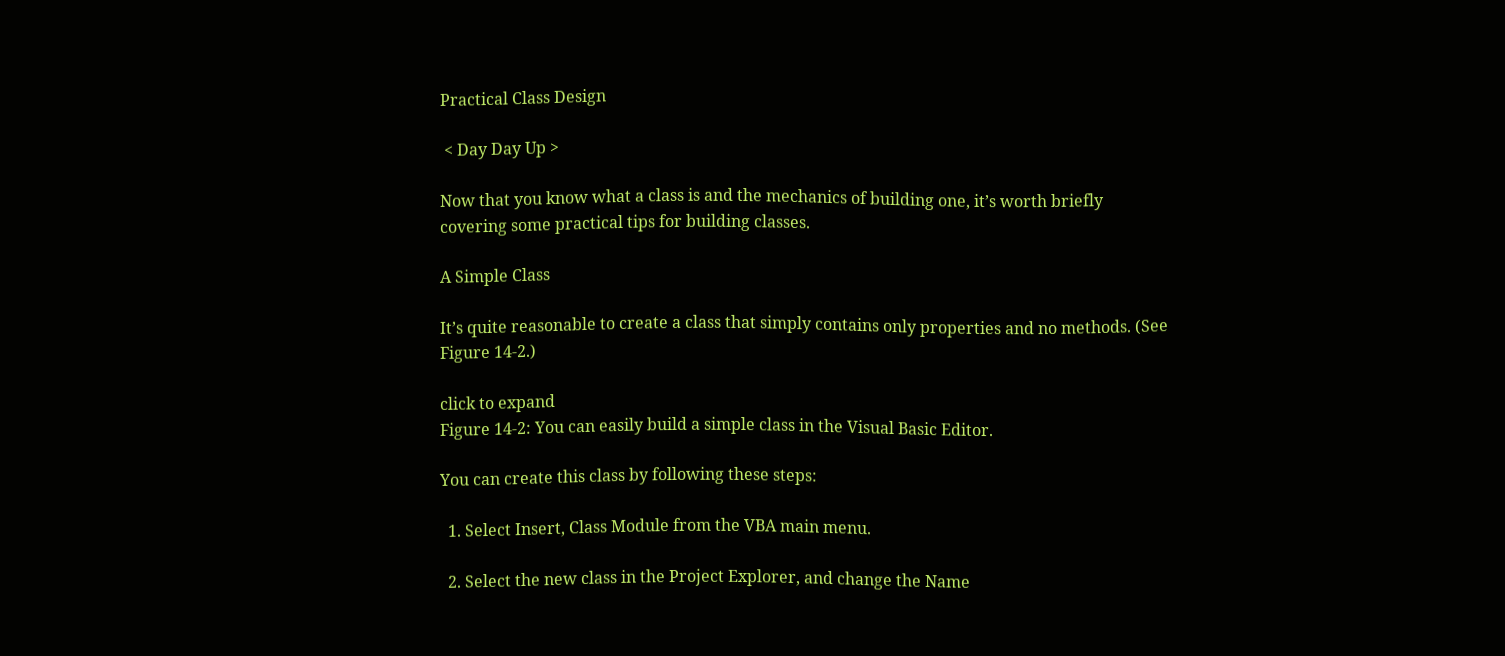Practical Class Design

 < Day Day Up >

Now that you know what a class is and the mechanics of building one, it’s worth briefly covering some practical tips for building classes.

A Simple Class

It’s quite reasonable to create a class that simply contains only properties and no methods. (See Figure 14-2.)

click to expand
Figure 14-2: You can easily build a simple class in the Visual Basic Editor.

You can create this class by following these steps:

  1. Select Insert, Class Module from the VBA main menu.

  2. Select the new class in the Project Explorer, and change the Name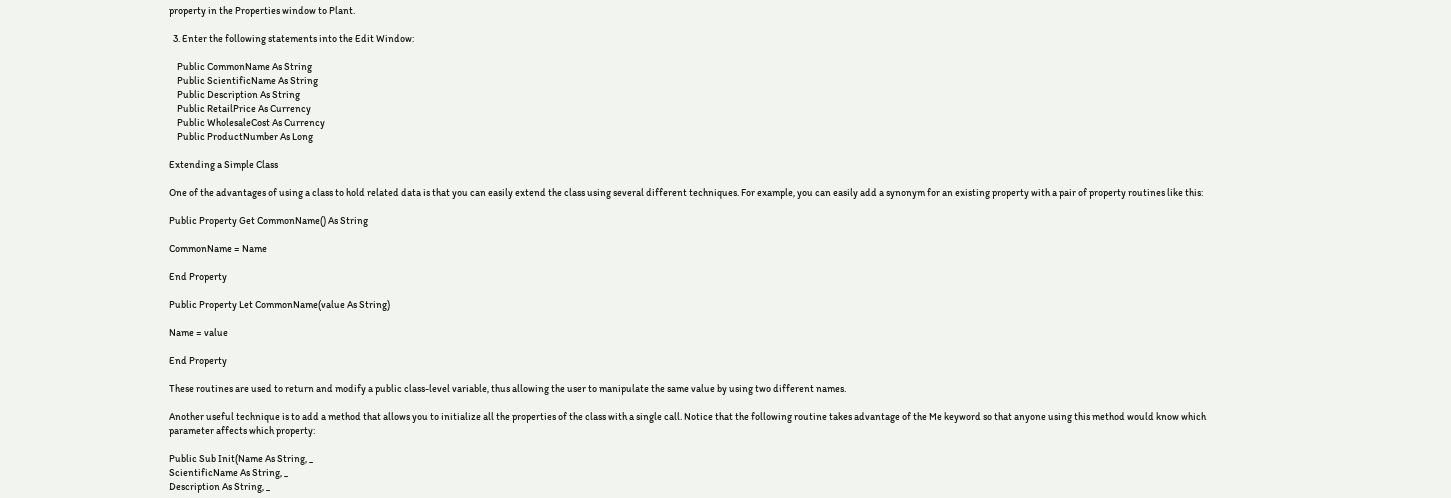property in the Properties window to Plant.

  3. Enter the following statements into the Edit Window:

    Public CommonName As String
    Public ScientificName As String
    Public Description As String
    Public RetailPrice As Currency
    Public WholesaleCost As Currency
    Public ProductNumber As Long

Extending a Simple Class

One of the advantages of using a class to hold related data is that you can easily extend the class using several different techniques. For example, you can easily add a synonym for an existing property with a pair of property routines like this:

Public Property Get CommonName() As String

CommonName = Name

End Property

Public Property Let CommonName(value As String)

Name = value

End Property

These routines are used to return and modify a public class-level variable, thus allowing the user to manipulate the same value by using two different names.

Another useful technique is to add a method that allows you to initialize all the properties of the class with a single call. Notice that the following routine takes advantage of the Me keyword so that anyone using this method would know which parameter affects which property:

Public Sub Init(Name As String, _
ScientificName As String, _
Description As String, _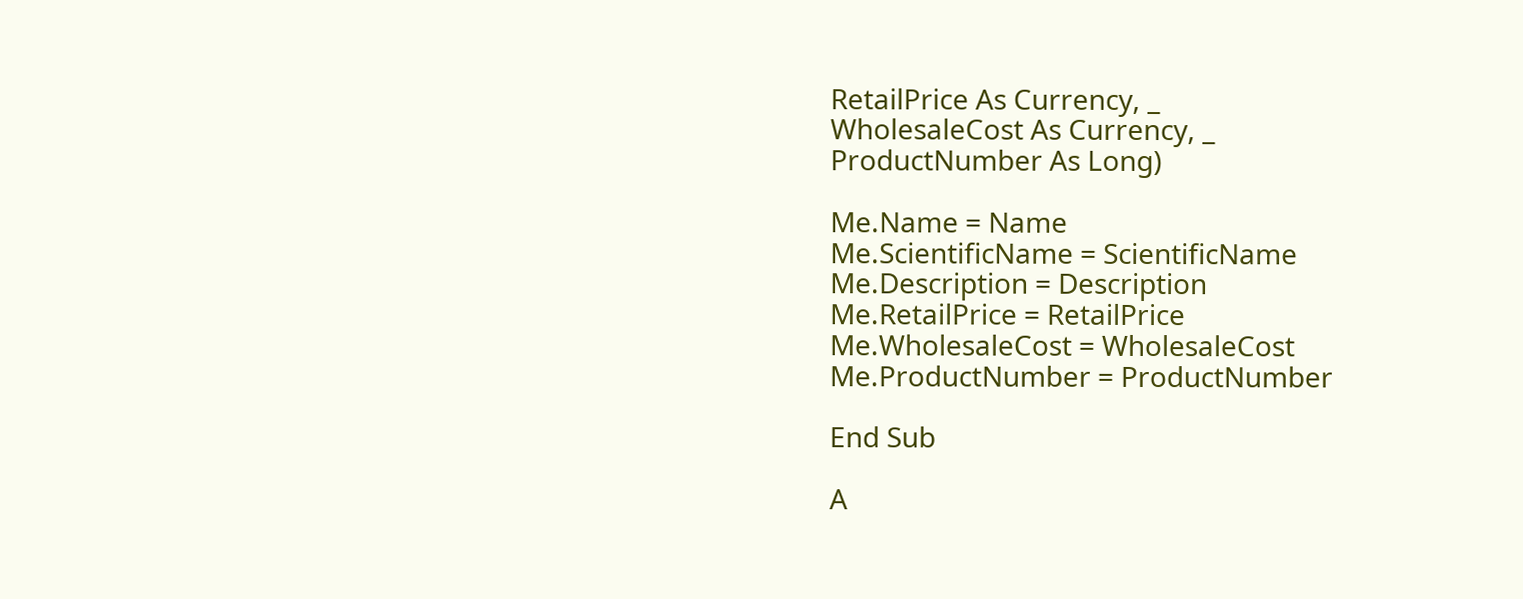RetailPrice As Currency, _
WholesaleCost As Currency, _
ProductNumber As Long)

Me.Name = Name
Me.ScientificName = ScientificName
Me.Description = Description
Me.RetailPrice = RetailPrice
Me.WholesaleCost = WholesaleCost
Me.ProductNumber = ProductNumber

End Sub

A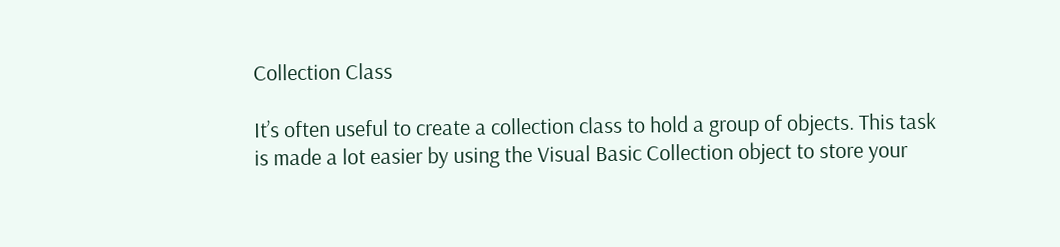Collection Class

It’s often useful to create a collection class to hold a group of objects. This task is made a lot easier by using the Visual Basic Collection object to store your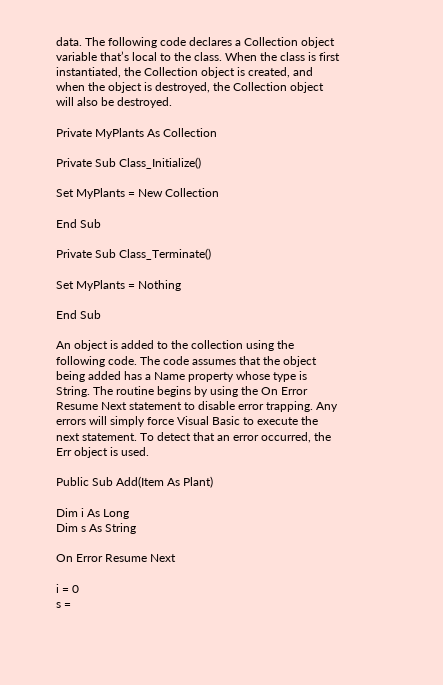data. The following code declares a Collection object variable that’s local to the class. When the class is first instantiated, the Collection object is created, and when the object is destroyed, the Collection object will also be destroyed.

Private MyPlants As Collection

Private Sub Class_Initialize()

Set MyPlants = New Collection

End Sub

Private Sub Class_Terminate()

Set MyPlants = Nothing

End Sub

An object is added to the collection using the following code. The code assumes that the object being added has a Name property whose type is String. The routine begins by using the On Error Resume Next statement to disable error trapping. Any errors will simply force Visual Basic to execute the next statement. To detect that an error occurred, the Err object is used.

Public Sub Add(Item As Plant)

Dim i As Long
Dim s As String

On Error Resume Next

i = 0
s =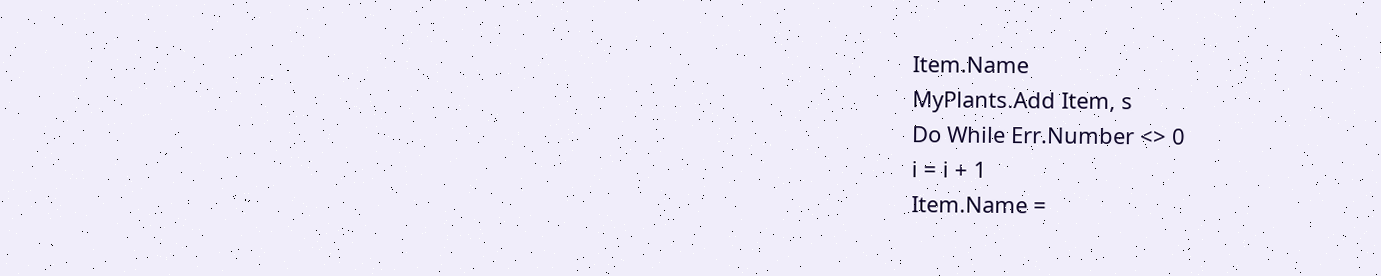Item.Name
MyPlants.Add Item, s
Do While Err.Number <> 0
i = i + 1
Item.Name =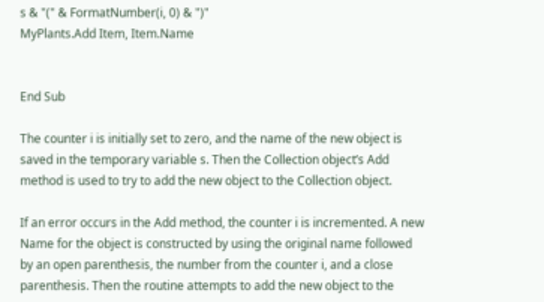s & "(" & FormatNumber(i, 0) & ")"
MyPlants.Add Item, Item.Name


End Sub

The counter i is initially set to zero, and the name of the new object is saved in the temporary variable s. Then the Collection object’s Add method is used to try to add the new object to the Collection object.

If an error occurs in the Add method, the counter i is incremented. A new Name for the object is constructed by using the original name followed by an open parenthesis, the number from the counter i, and a close parenthesis. Then the routine attempts to add the new object to the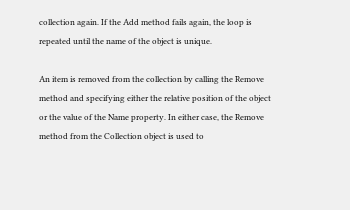collection again. If the Add method fails again, the loop is repeated until the name of the object is unique.

An item is removed from the collection by calling the Remove method and specifying either the relative position of the object or the value of the Name property. In either case, the Remove method from the Collection object is used to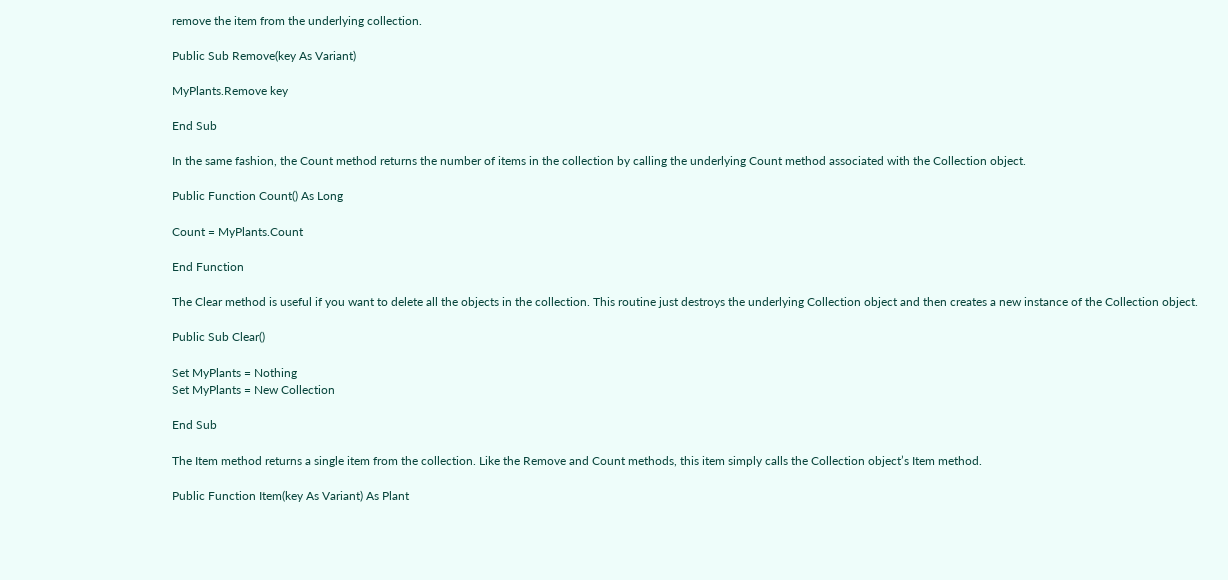remove the item from the underlying collection.

Public Sub Remove(key As Variant)

MyPlants.Remove key

End Sub

In the same fashion, the Count method returns the number of items in the collection by calling the underlying Count method associated with the Collection object.

Public Function Count() As Long

Count = MyPlants.Count

End Function

The Clear method is useful if you want to delete all the objects in the collection. This routine just destroys the underlying Collection object and then creates a new instance of the Collection object.

Public Sub Clear()

Set MyPlants = Nothing
Set MyPlants = New Collection

End Sub

The Item method returns a single item from the collection. Like the Remove and Count methods, this item simply calls the Collection object’s Item method.

Public Function Item(key As Variant) As Plant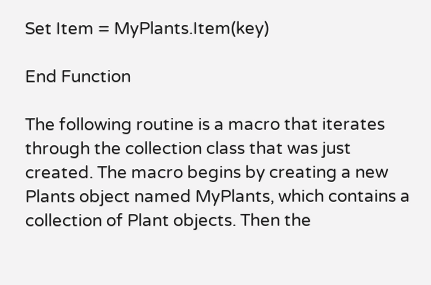Set Item = MyPlants.Item(key)

End Function

The following routine is a macro that iterates through the collection class that was just created. The macro begins by creating a new Plants object named MyPlants, which contains a collection of Plant objects. Then the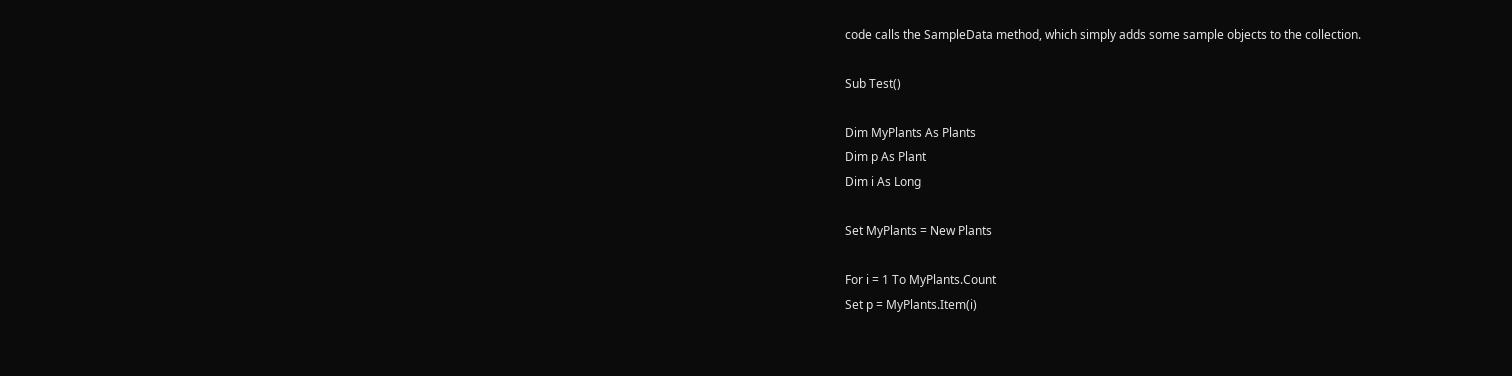code calls the SampleData method, which simply adds some sample objects to the collection.

Sub Test()

Dim MyPlants As Plants
Dim p As Plant
Dim i As Long

Set MyPlants = New Plants

For i = 1 To MyPlants.Count
Set p = MyPlants.Item(i)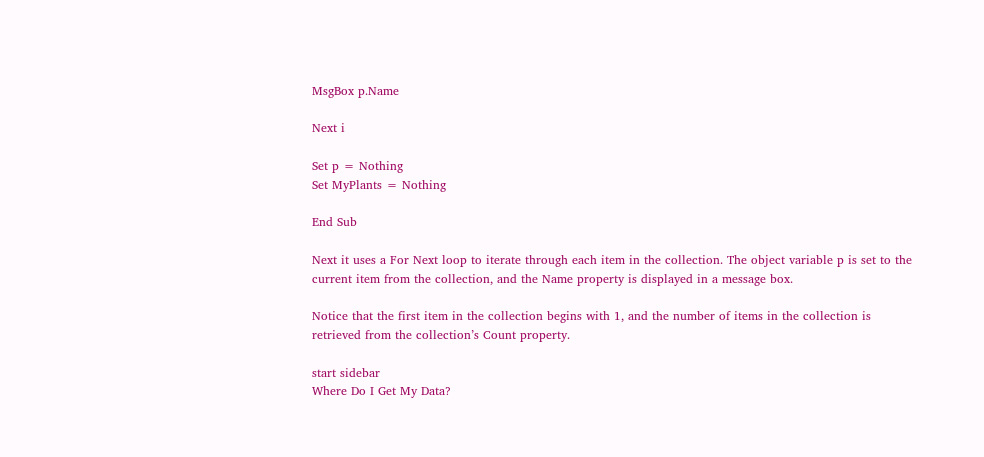MsgBox p.Name

Next i

Set p = Nothing
Set MyPlants = Nothing

End Sub

Next it uses a For Next loop to iterate through each item in the collection. The object variable p is set to the current item from the collection, and the Name property is displayed in a message box.

Notice that the first item in the collection begins with 1, and the number of items in the collection is retrieved from the collection’s Count property.

start sidebar
Where Do I Get My Data?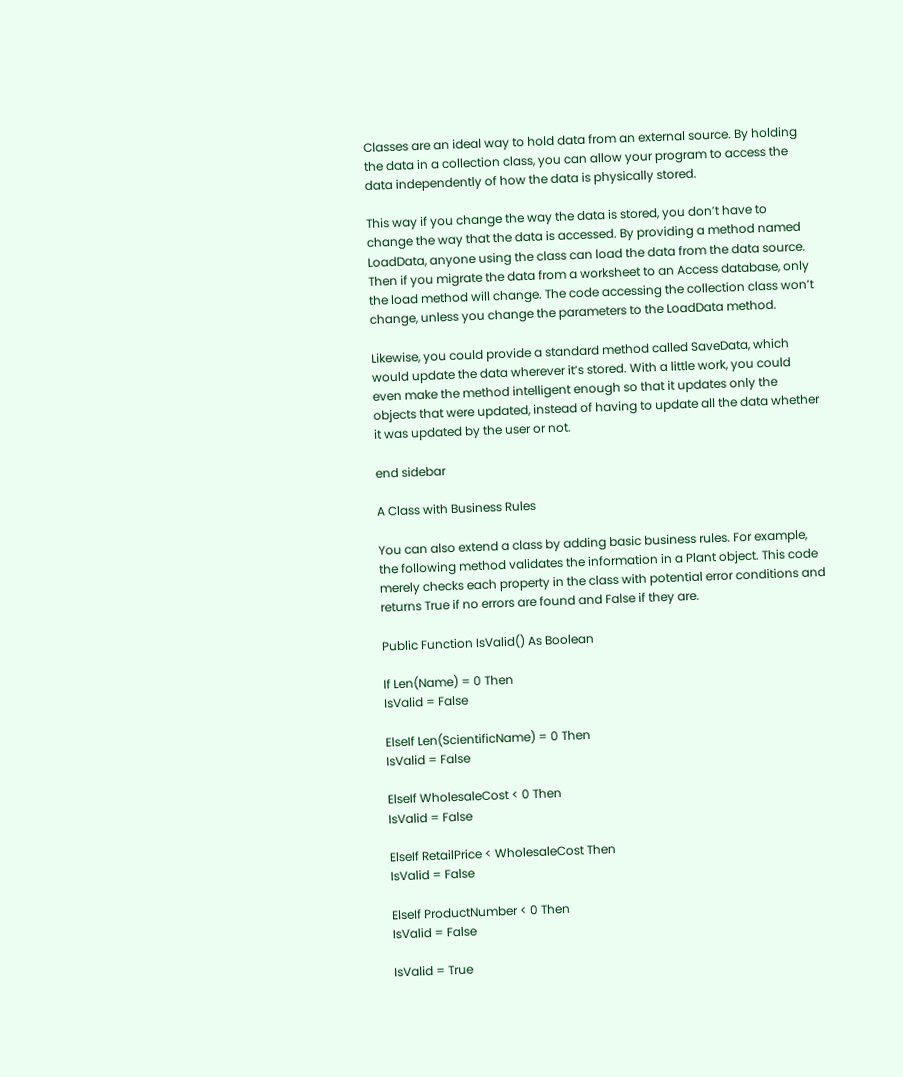Classes are an ideal way to hold data from an external source. By holding the data in a collection class, you can allow your program to access the data independently of how the data is physically stored.

This way if you change the way the data is stored, you don’t have to change the way that the data is accessed. By providing a method named LoadData, anyone using the class can load the data from the data source. Then if you migrate the data from a worksheet to an Access database, only the load method will change. The code accessing the collection class won’t change, unless you change the parameters to the LoadData method.

Likewise, you could provide a standard method called SaveData, which would update the data wherever it’s stored. With a little work, you could even make the method intelligent enough so that it updates only the objects that were updated, instead of having to update all the data whether it was updated by the user or not.

end sidebar

A Class with Business Rules

You can also extend a class by adding basic business rules. For example, the following method validates the information in a Plant object. This code merely checks each property in the class with potential error conditions and returns True if no errors are found and False if they are.

Public Function IsValid() As Boolean

If Len(Name) = 0 Then
IsValid = False

ElseIf Len(ScientificName) = 0 Then
IsValid = False

ElseIf WholesaleCost < 0 Then
IsValid = False

ElseIf RetailPrice < WholesaleCost Then
IsValid = False

ElseIf ProductNumber < 0 Then
IsValid = False

IsValid = True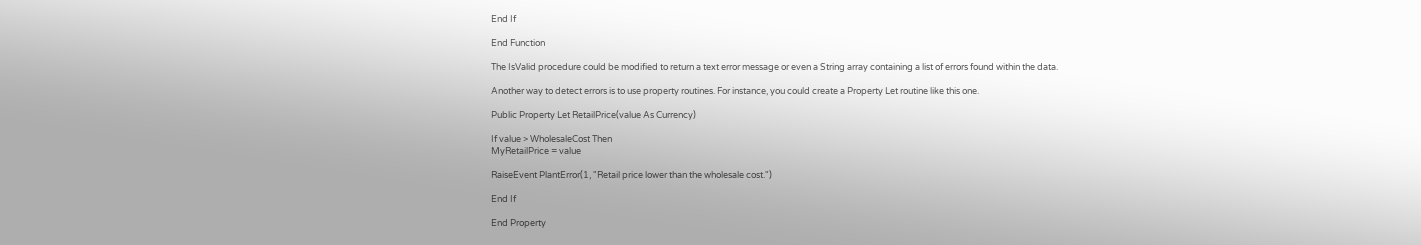End If

End Function

The IsValid procedure could be modified to return a text error message or even a String array containing a list of errors found within the data.

Another way to detect errors is to use property routines. For instance, you could create a Property Let routine like this one.

Public Property Let RetailPrice(value As Currency)

If value > WholesaleCost Then
MyRetailPrice = value

RaiseEvent PlantError(1, "Retail price lower than the wholesale cost.")

End If

End Property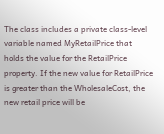The class includes a private class-level variable named MyRetailPrice that holds the value for the RetailPrice property. If the new value for RetailPrice is greater than the WholesaleCost, the new retail price will be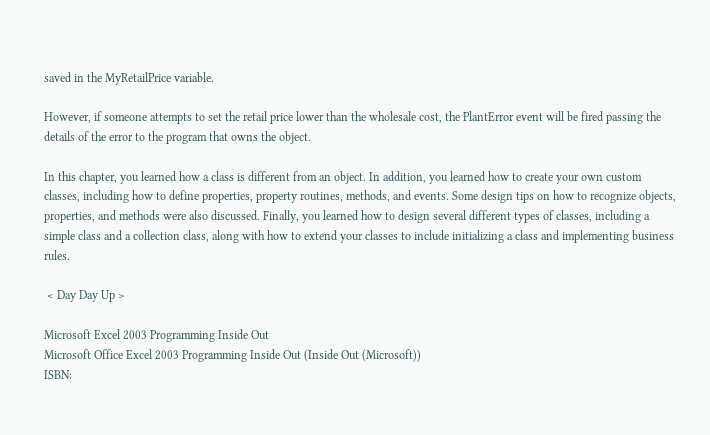saved in the MyRetailPrice variable.

However, if someone attempts to set the retail price lower than the wholesale cost, the PlantError event will be fired passing the details of the error to the program that owns the object.

In this chapter, you learned how a class is different from an object. In addition, you learned how to create your own custom classes, including how to define properties, property routines, methods, and events. Some design tips on how to recognize objects, properties, and methods were also discussed. Finally, you learned how to design several different types of classes, including a simple class and a collection class, along with how to extend your classes to include initializing a class and implementing business rules.

 < Day Day Up >

Microsoft Excel 2003 Programming Inside Out
Microsoft Office Excel 2003 Programming Inside Out (Inside Out (Microsoft))
ISBN: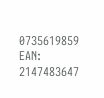0735619859
EAN: 2147483647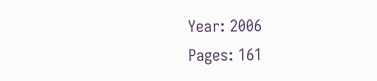Year: 2006
Pages: 161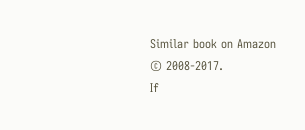Similar book on Amazon © 2008-2017.
If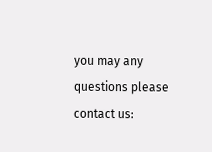you may any questions please contact us: